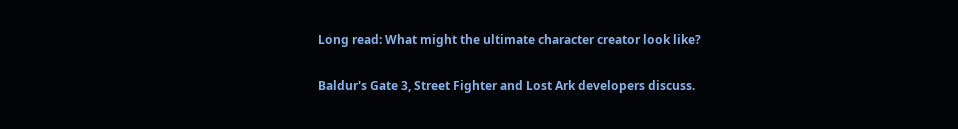Long read: What might the ultimate character creator look like?

Baldur's Gate 3, Street Fighter and Lost Ark developers discuss.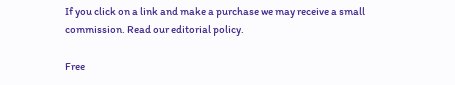If you click on a link and make a purchase we may receive a small commission. Read our editorial policy.

Free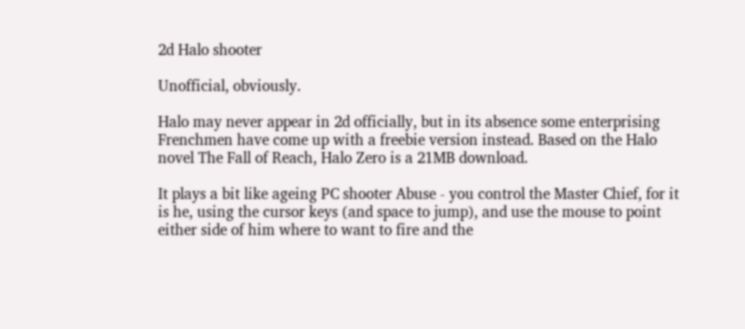2d Halo shooter

Unofficial, obviously.

Halo may never appear in 2d officially, but in its absence some enterprising Frenchmen have come up with a freebie version instead. Based on the Halo novel The Fall of Reach, Halo Zero is a 21MB download.

It plays a bit like ageing PC shooter Abuse - you control the Master Chief, for it is he, using the cursor keys (and space to jump), and use the mouse to point either side of him where to want to fire and the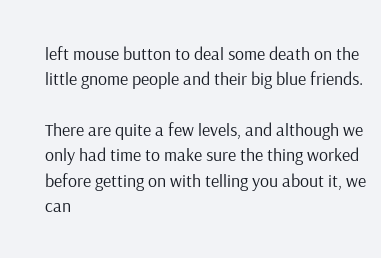left mouse button to deal some death on the little gnome people and their big blue friends.

There are quite a few levels, and although we only had time to make sure the thing worked before getting on with telling you about it, we can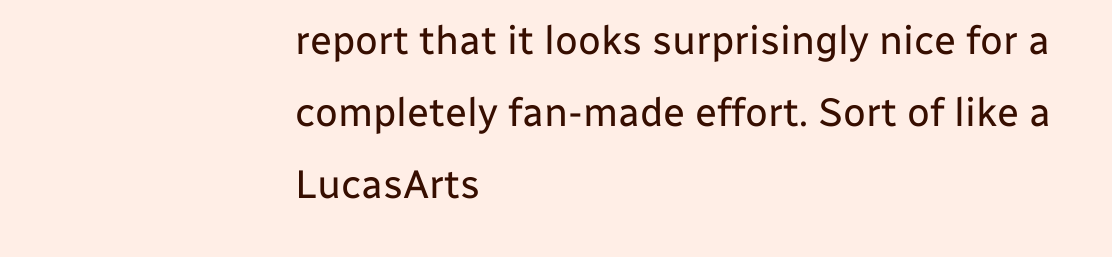report that it looks surprisingly nice for a completely fan-made effort. Sort of like a LucasArts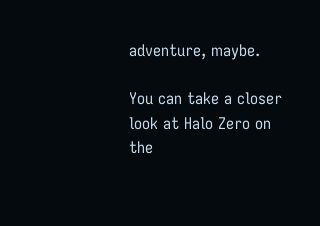adventure, maybe.

You can take a closer look at Halo Zero on the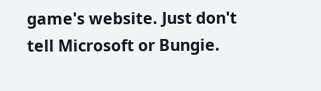game's website. Just don't tell Microsoft or Bungie.